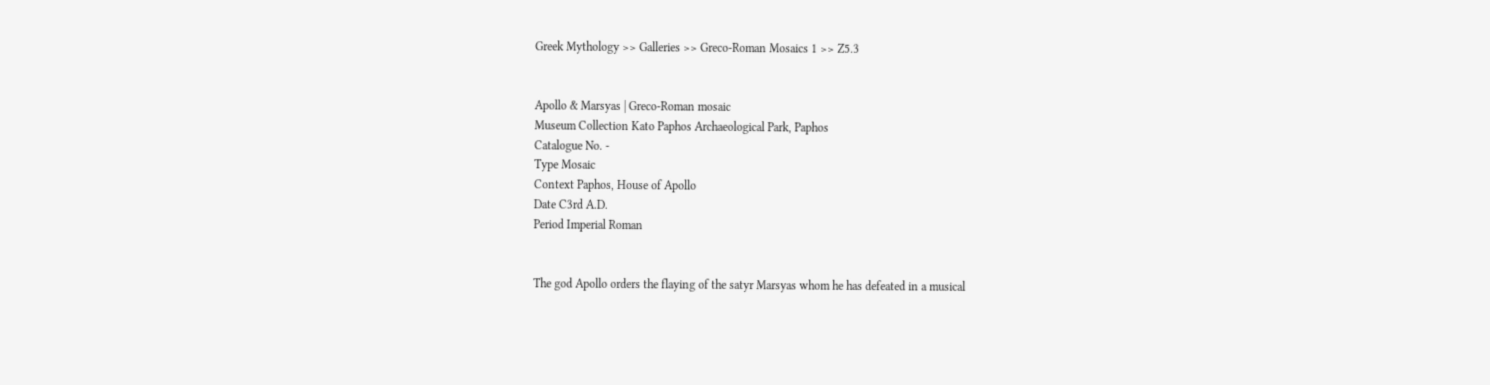Greek Mythology >> Galleries >> Greco-Roman Mosaics 1 >> Z5.3


Apollo & Marsyas | Greco-Roman mosaic
Museum Collection Kato Paphos Archaeological Park, Paphos
Catalogue No. -
Type Mosaic
Context Paphos, House of Apollo
Date C3rd A.D.
Period Imperial Roman


The god Apollo orders the flaying of the satyr Marsyas whom he has defeated in a musical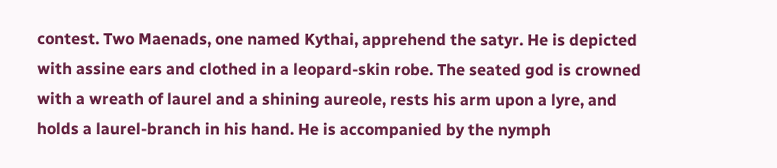contest. Two Maenads, one named Kythai, apprehend the satyr. He is depicted with assine ears and clothed in a leopard-skin robe. The seated god is crowned with a wreath of laurel and a shining aureole, rests his arm upon a lyre, and holds a laurel-branch in his hand. He is accompanied by the nymph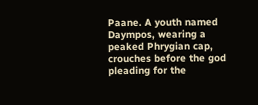Paane. A youth named Daympos, wearing a peaked Phrygian cap, crouches before the god pleading for the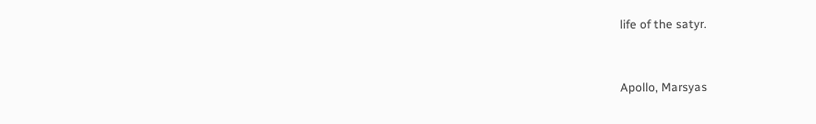life of the satyr.


Apollo, Marsyas